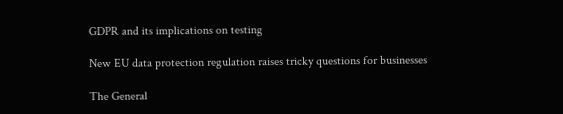GDPR and its implications on testing

New EU data protection regulation raises tricky questions for businesses

The General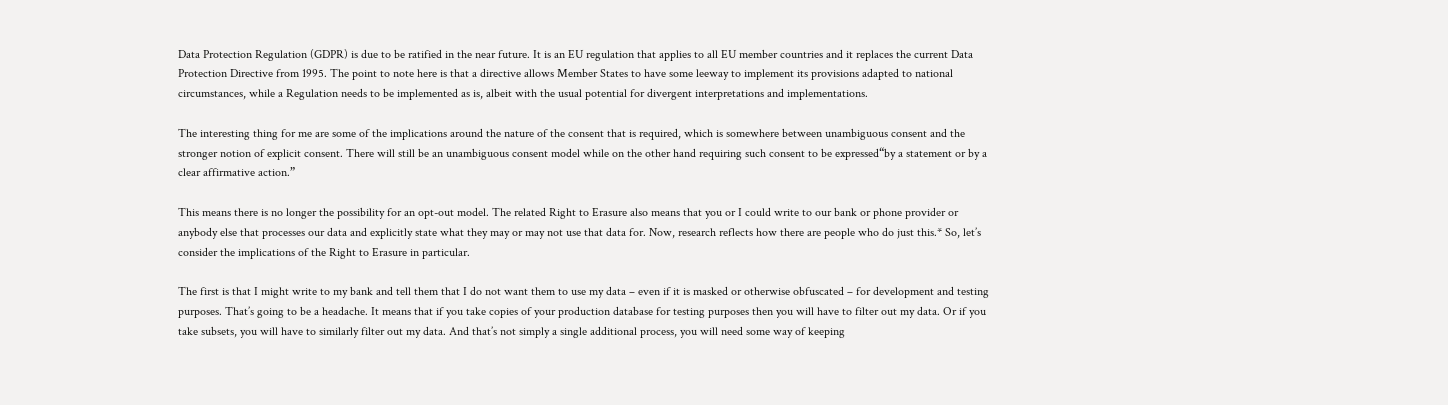Data Protection Regulation (GDPR) is due to be ratified in the near future. It is an EU regulation that applies to all EU member countries and it replaces the current Data Protection Directive from 1995. The point to note here is that a directive allows Member States to have some leeway to implement its provisions adapted to national circumstances, while a Regulation needs to be implemented as is, albeit with the usual potential for divergent interpretations and implementations.

The interesting thing for me are some of the implications around the nature of the consent that is required, which is somewhere between unambiguous consent and the stronger notion of explicit consent. There will still be an unambiguous consent model while on the other hand requiring such consent to be expressed“by a statement or by a clear affirmative action.”

This means there is no longer the possibility for an opt-out model. The related Right to Erasure also means that you or I could write to our bank or phone provider or anybody else that processes our data and explicitly state what they may or may not use that data for. Now, research reflects how there are people who do just this.* So, let’s consider the implications of the Right to Erasure in particular.

The first is that I might write to my bank and tell them that I do not want them to use my data – even if it is masked or otherwise obfuscated – for development and testing purposes. That’s going to be a headache. It means that if you take copies of your production database for testing purposes then you will have to filter out my data. Or if you take subsets, you will have to similarly filter out my data. And that’s not simply a single additional process, you will need some way of keeping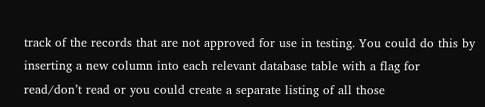track of the records that are not approved for use in testing. You could do this by inserting a new column into each relevant database table with a flag for read/don’t read or you could create a separate listing of all those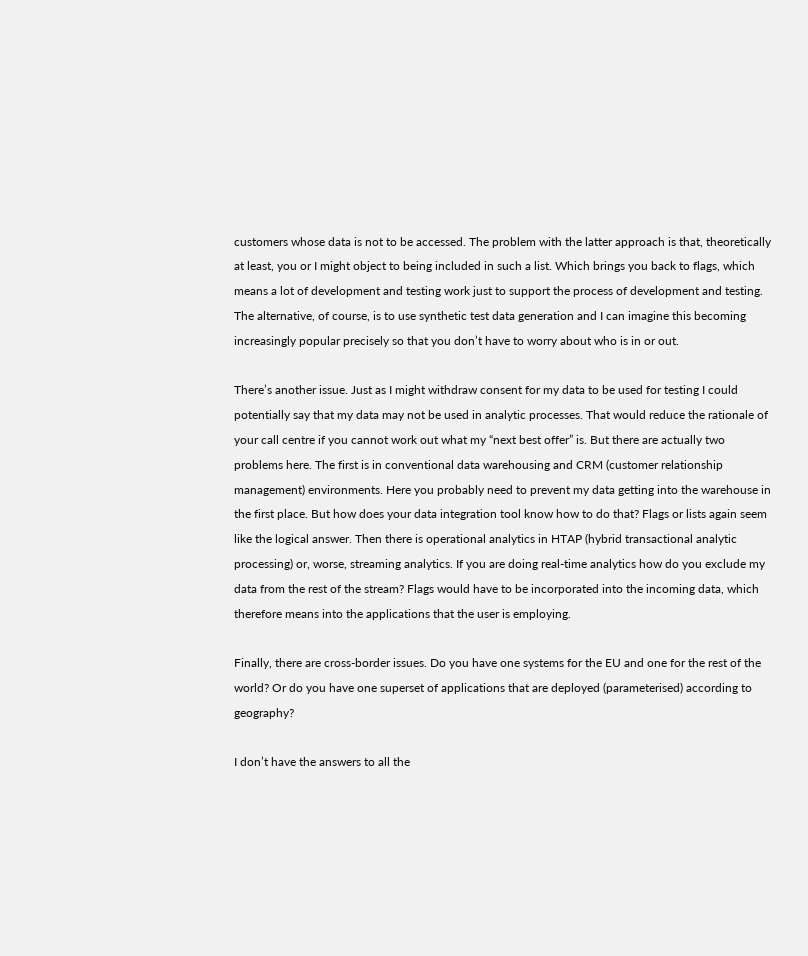customers whose data is not to be accessed. The problem with the latter approach is that, theoretically at least, you or I might object to being included in such a list. Which brings you back to flags, which means a lot of development and testing work just to support the process of development and testing. The alternative, of course, is to use synthetic test data generation and I can imagine this becoming increasingly popular precisely so that you don’t have to worry about who is in or out.

There’s another issue. Just as I might withdraw consent for my data to be used for testing I could potentially say that my data may not be used in analytic processes. That would reduce the rationale of your call centre if you cannot work out what my “next best offer” is. But there are actually two problems here. The first is in conventional data warehousing and CRM (customer relationship management) environments. Here you probably need to prevent my data getting into the warehouse in the first place. But how does your data integration tool know how to do that? Flags or lists again seem like the logical answer. Then there is operational analytics in HTAP (hybrid transactional analytic processing) or, worse, streaming analytics. If you are doing real-time analytics how do you exclude my data from the rest of the stream? Flags would have to be incorporated into the incoming data, which therefore means into the applications that the user is employing.

Finally, there are cross-border issues. Do you have one systems for the EU and one for the rest of the world? Or do you have one superset of applications that are deployed (parameterised) according to geography?

I don’t have the answers to all the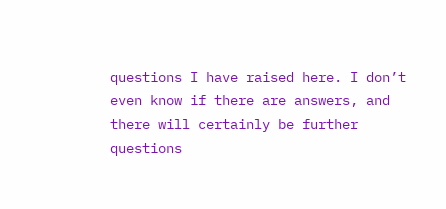questions I have raised here. I don’t even know if there are answers, and there will certainly be further questions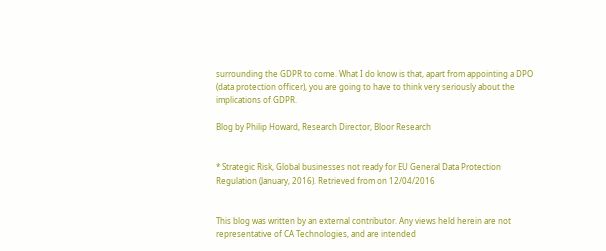surrounding the GDPR to come. What I do know is that, apart from appointing a DPO (data protection officer), you are going to have to think very seriously about the implications of GDPR.

Blog by Philip Howard, Research Director, Bloor Research


* Strategic Risk, Global businesses not ready for EU General Data Protection Regulation (January, 2016). Retrieved from on 12/04/2016


This blog was written by an external contributor. Any views held herein are not representative of CA Technologies, and are intended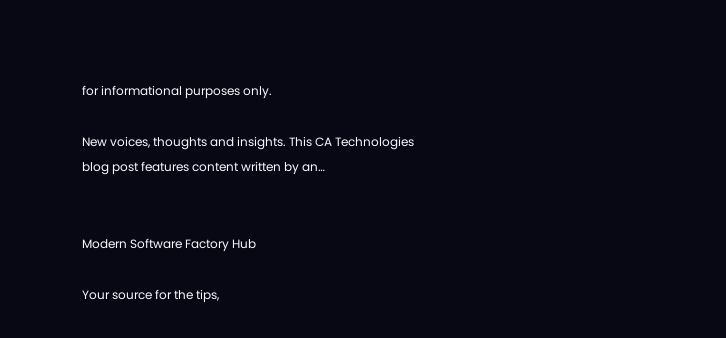for informational purposes only.

New voices, thoughts and insights. This CA Technologies blog post features content written by an…


Modern Software Factory Hub

Your source for the tips,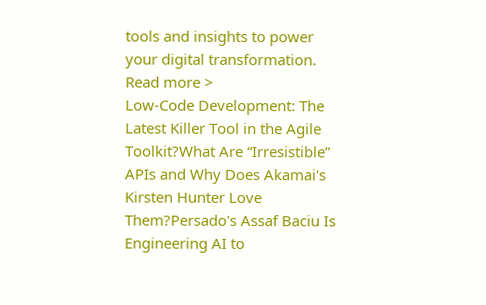tools and insights to power your digital transformation.
Read more >
Low-Code Development: The Latest Killer Tool in the Agile Toolkit?What Are “Irresistible” APIs and Why Does Akamai's Kirsten Hunter Love Them?Persado's Assaf Baciu Is Engineering AI to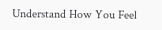Understand How You Feel